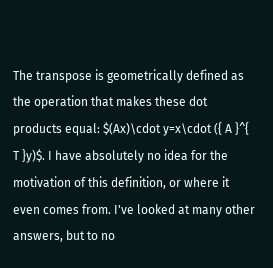The transpose is geometrically defined as the operation that makes these dot products equal: $(Ax)\cdot y=x\cdot ({ A }^{ T }y)$. I have absolutely no idea for the motivation of this definition, or where it even comes from. I've looked at many other answers, but to no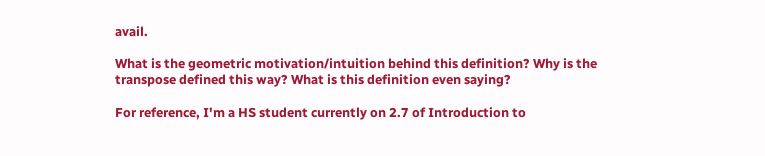avail.

What is the geometric motivation/intuition behind this definition? Why is the transpose defined this way? What is this definition even saying?

For reference, I'm a HS student currently on 2.7 of Introduction to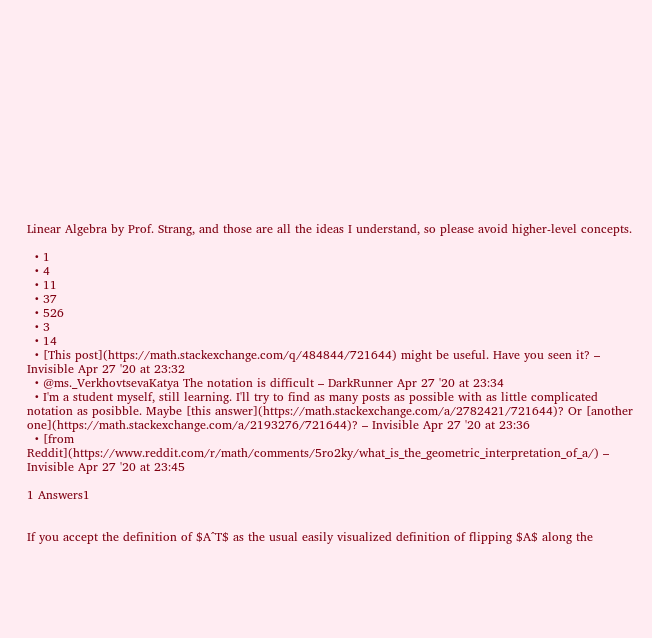Linear Algebra by Prof. Strang, and those are all the ideas I understand, so please avoid higher-level concepts.

  • 1
  • 4
  • 11
  • 37
  • 526
  • 3
  • 14
  • [This post](https://math.stackexchange.com/q/484844/721644) might be useful. Have you seen it? – Invisible Apr 27 '20 at 23:32
  • @ms._VerkhovtsevaKatya The notation is difficult – DarkRunner Apr 27 '20 at 23:34
  • I'm a student myself, still learning. I'll try to find as many posts as possible with as little complicated notation as posibble. Maybe [this answer](https://math.stackexchange.com/a/2782421/721644)? Or [another one](https://math.stackexchange.com/a/2193276/721644)? – Invisible Apr 27 '20 at 23:36
  • [from Reddit](https://www.reddit.com/r/math/comments/5ro2ky/what_is_the_geometric_interpretation_of_a/) – Invisible Apr 27 '20 at 23:45

1 Answers1


If you accept the definition of $A^T$ as the usual easily visualized definition of flipping $A$ along the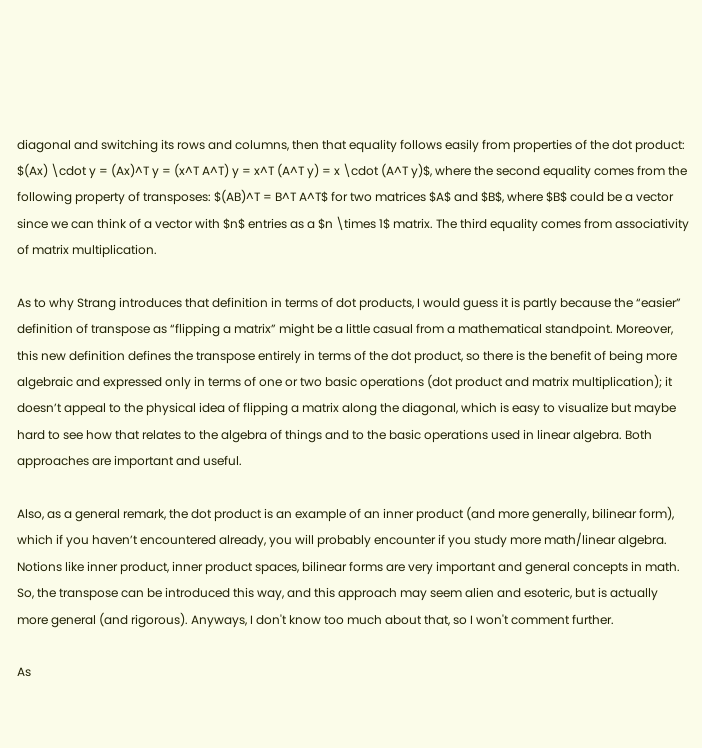diagonal and switching its rows and columns, then that equality follows easily from properties of the dot product: $(Ax) \cdot y = (Ax)^T y = (x^T A^T) y = x^T (A^T y) = x \cdot (A^T y)$, where the second equality comes from the following property of transposes: $(AB)^T = B^T A^T$ for two matrices $A$ and $B$, where $B$ could be a vector since we can think of a vector with $n$ entries as a $n \times 1$ matrix. The third equality comes from associativity of matrix multiplication.

As to why Strang introduces that definition in terms of dot products, I would guess it is partly because the “easier” definition of transpose as “flipping a matrix” might be a little casual from a mathematical standpoint. Moreover, this new definition defines the transpose entirely in terms of the dot product, so there is the benefit of being more algebraic and expressed only in terms of one or two basic operations (dot product and matrix multiplication); it doesn’t appeal to the physical idea of flipping a matrix along the diagonal, which is easy to visualize but maybe hard to see how that relates to the algebra of things and to the basic operations used in linear algebra. Both approaches are important and useful.

Also, as a general remark, the dot product is an example of an inner product (and more generally, bilinear form), which if you haven’t encountered already, you will probably encounter if you study more math/linear algebra. Notions like inner product, inner product spaces, bilinear forms are very important and general concepts in math. So, the transpose can be introduced this way, and this approach may seem alien and esoteric, but is actually more general (and rigorous). Anyways, I don't know too much about that, so I won't comment further.

As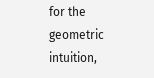for the geometric intuition,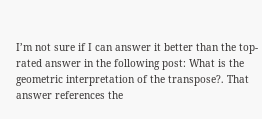I’m not sure if I can answer it better than the top-rated answer in the following post: What is the geometric interpretation of the transpose?. That answer references the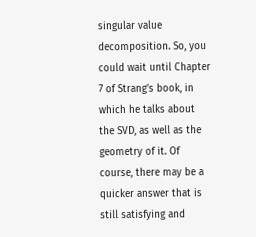singular value decomposition. So, you could wait until Chapter 7 of Strang’s book, in which he talks about the SVD, as well as the geometry of it. Of course, there may be a quicker answer that is still satisfying and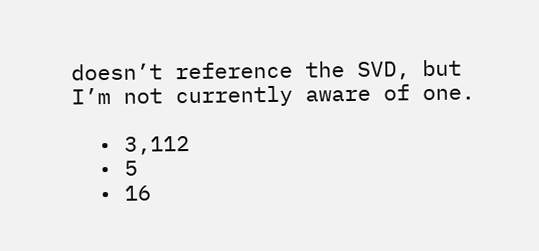doesn’t reference the SVD, but I’m not currently aware of one.

  • 3,112
  • 5
  • 16